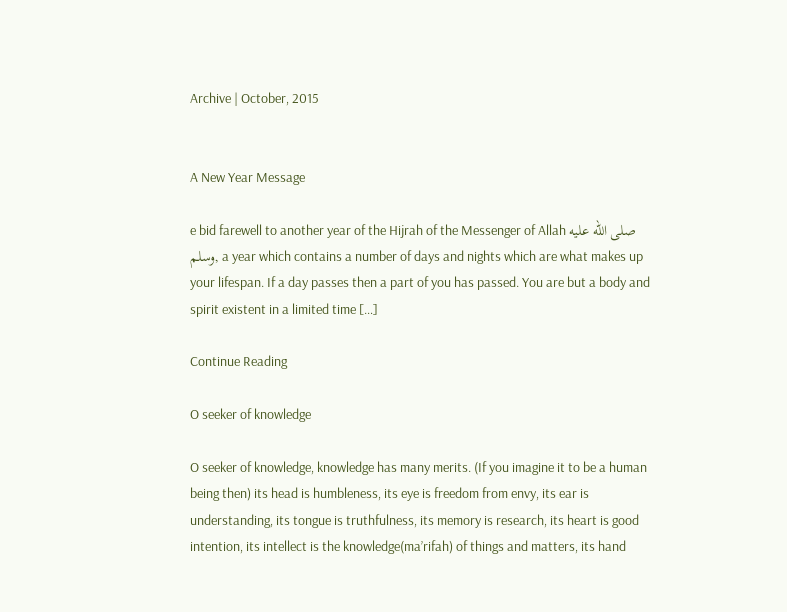Archive | October, 2015


A New Year Message

e bid farewell to another year of the Hijrah of the Messenger of Allah صلى الله عليه وسلم, a year which contains a number of days and nights which are what makes up your lifespan. If a day passes then a part of you has passed. You are but a body and spirit existent in a limited time […]

Continue Reading

O seeker of knowledge

O seeker of knowledge, knowledge has many merits. (If you imagine it to be a human being then) its head is humbleness, its eye is freedom from envy, its ear is understanding, its tongue is truthfulness, its memory is research, its heart is good intention, its intellect is the knowledge(ma’rifah) of things and matters, its hand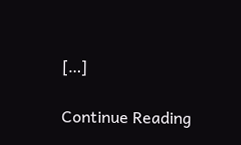[…]

Continue Reading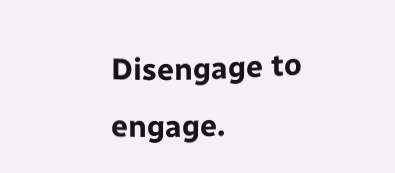Disengage to engage.